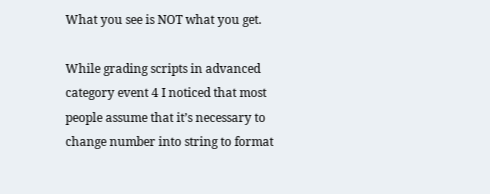What you see is NOT what you get.

While grading scripts in advanced category event 4 I noticed that most people assume that it’s necessary to change number into string to format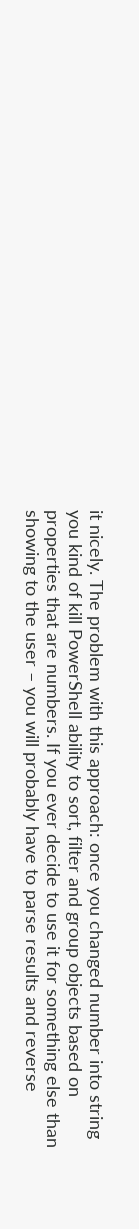it nicely. The problem with this approach: once you changed number into string you kind of kill PowerShell ability to sort, filter and group objects based on properties that are numbers. If you ever decide to use it for something else than showing to the user – you will probably have to parse results and reverse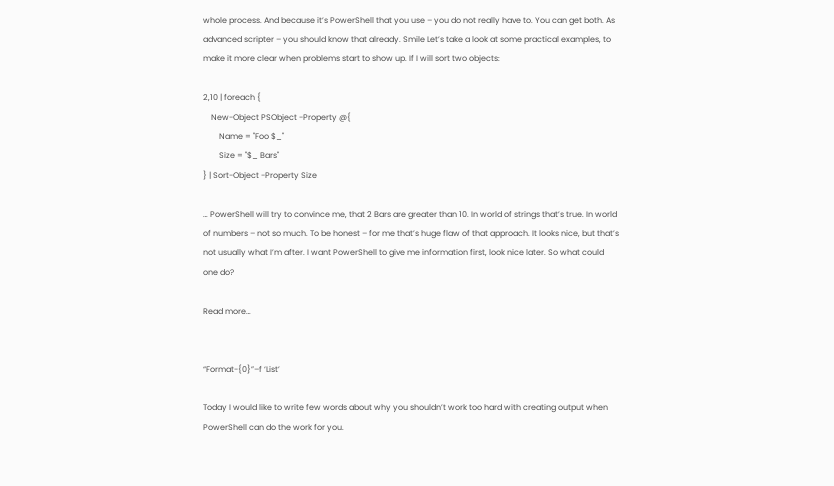whole process. And because it’s PowerShell that you use – you do not really have to. You can get both. As advanced scripter – you should know that already. Smile Let’s take a look at some practical examples, to make it more clear when problems start to show up. If I will sort two objects:

2,10 | foreach {
    New-Object PSObject -Property @{
        Name = "Foo $_"
        Size = "$_ Bars"
} | Sort-Object -Property Size

… PowerShell will try to convince me, that 2 Bars are greater than 10. In world of strings that’s true. In world of numbers – not so much. To be honest – for me that’s huge flaw of that approach. It looks nice, but that’s not usually what I’m after. I want PowerShell to give me information first, look nice later. So what could one do?

Read more…


“Format-{0}”–f ‘List’

Today I would like to write few words about why you shouldn’t work too hard with creating output when PowerShell can do the work for you.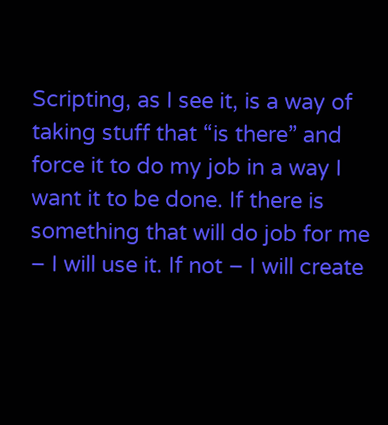Scripting, as I see it, is a way of taking stuff that “is there” and force it to do my job in a way I want it to be done. If there is something that will do job for me – I will use it. If not – I will create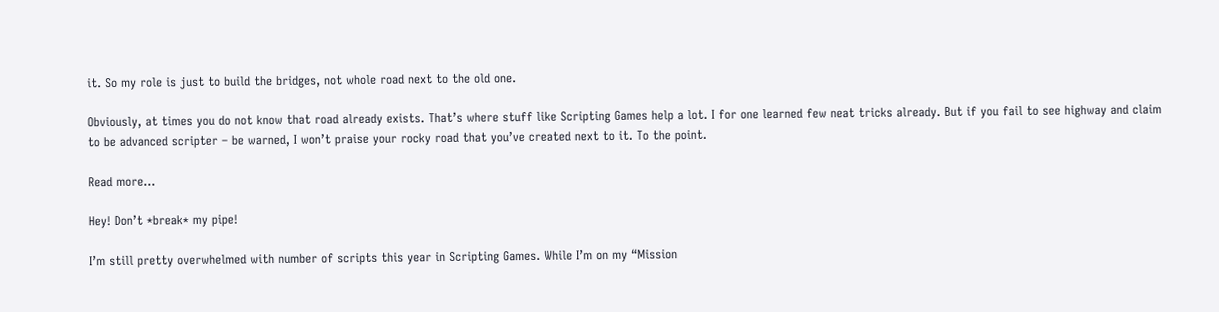it. So my role is just to build the bridges, not whole road next to the old one.

Obviously, at times you do not know that road already exists. That’s where stuff like Scripting Games help a lot. I for one learned few neat tricks already. But if you fail to see highway and claim to be advanced scripter – be warned, I won’t praise your rocky road that you’ve created next to it. To the point.

Read more…

Hey! Don’t *break* my pipe!

I’m still pretty overwhelmed with number of scripts this year in Scripting Games. While I’m on my “Mission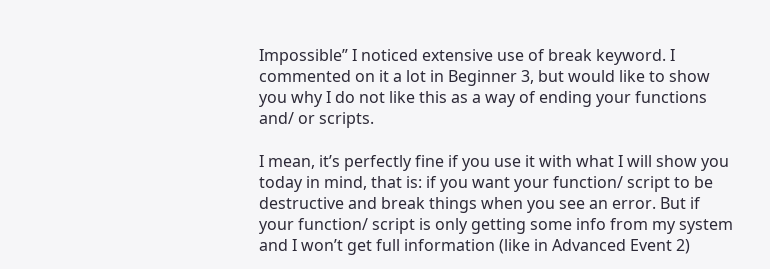Impossible” I noticed extensive use of break keyword. I commented on it a lot in Beginner 3, but would like to show you why I do not like this as a way of ending your functions and/ or scripts.

I mean, it’s perfectly fine if you use it with what I will show you today in mind, that is: if you want your function/ script to be destructive and break things when you see an error. But if your function/ script is only getting some info from my system and I won’t get full information (like in Advanced Event 2)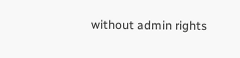without admin rights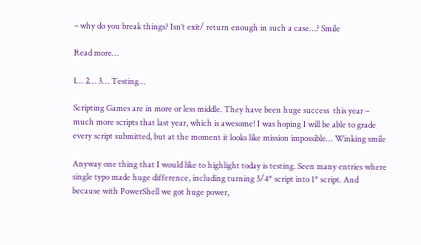– why do you break things? Isn’t exit/ return enough in such a case…? Smile

Read more…

1… 2… 3… Testing…

Scripting Games are in more or less middle. They have been huge success  this year – much more scripts that last year, which is awesome! I was hoping I will be able to grade every script submitted, but at the moment it looks like mission impossible… Winking smile

Anyway one thing that I would like to highlight today is testing. Seen many entries where single typo made huge difference, including turning 5/4* script into 1* script. And because with PowerShell we got huge power,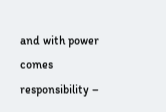and with power comes responsibility –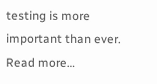testing is more important than ever.
Read more…